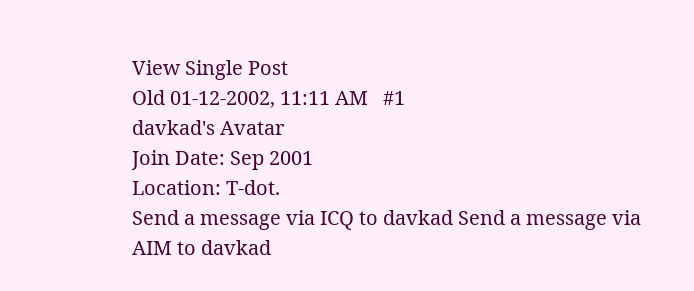View Single Post
Old 01-12-2002, 11:11 AM   #1
davkad's Avatar
Join Date: Sep 2001
Location: T-dot.
Send a message via ICQ to davkad Send a message via AIM to davkad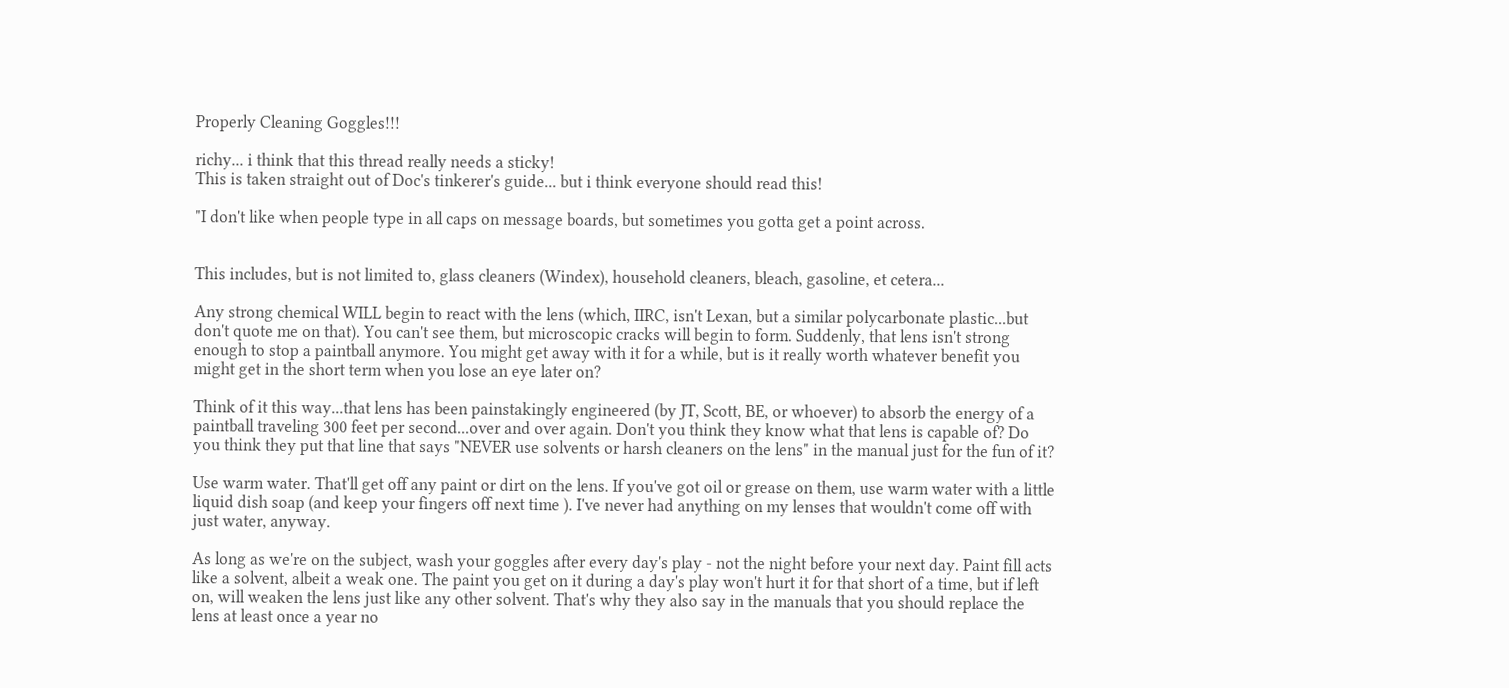Properly Cleaning Goggles!!!

richy... i think that this thread really needs a sticky!
This is taken straight out of Doc's tinkerer's guide... but i think everyone should read this!

"I don't like when people type in all caps on message boards, but sometimes you gotta get a point across.


This includes, but is not limited to, glass cleaners (Windex), household cleaners, bleach, gasoline, et cetera...

Any strong chemical WILL begin to react with the lens (which, IIRC, isn't Lexan, but a similar polycarbonate plastic...but don't quote me on that). You can't see them, but microscopic cracks will begin to form. Suddenly, that lens isn't strong enough to stop a paintball anymore. You might get away with it for a while, but is it really worth whatever benefit you might get in the short term when you lose an eye later on?

Think of it this way...that lens has been painstakingly engineered (by JT, Scott, BE, or whoever) to absorb the energy of a paintball traveling 300 feet per second...over and over again. Don't you think they know what that lens is capable of? Do you think they put that line that says "NEVER use solvents or harsh cleaners on the lens" in the manual just for the fun of it?

Use warm water. That'll get off any paint or dirt on the lens. If you've got oil or grease on them, use warm water with a little liquid dish soap (and keep your fingers off next time ). I've never had anything on my lenses that wouldn't come off with just water, anyway.

As long as we're on the subject, wash your goggles after every day's play - not the night before your next day. Paint fill acts like a solvent, albeit a weak one. The paint you get on it during a day's play won't hurt it for that short of a time, but if left on, will weaken the lens just like any other solvent. That's why they also say in the manuals that you should replace the lens at least once a year no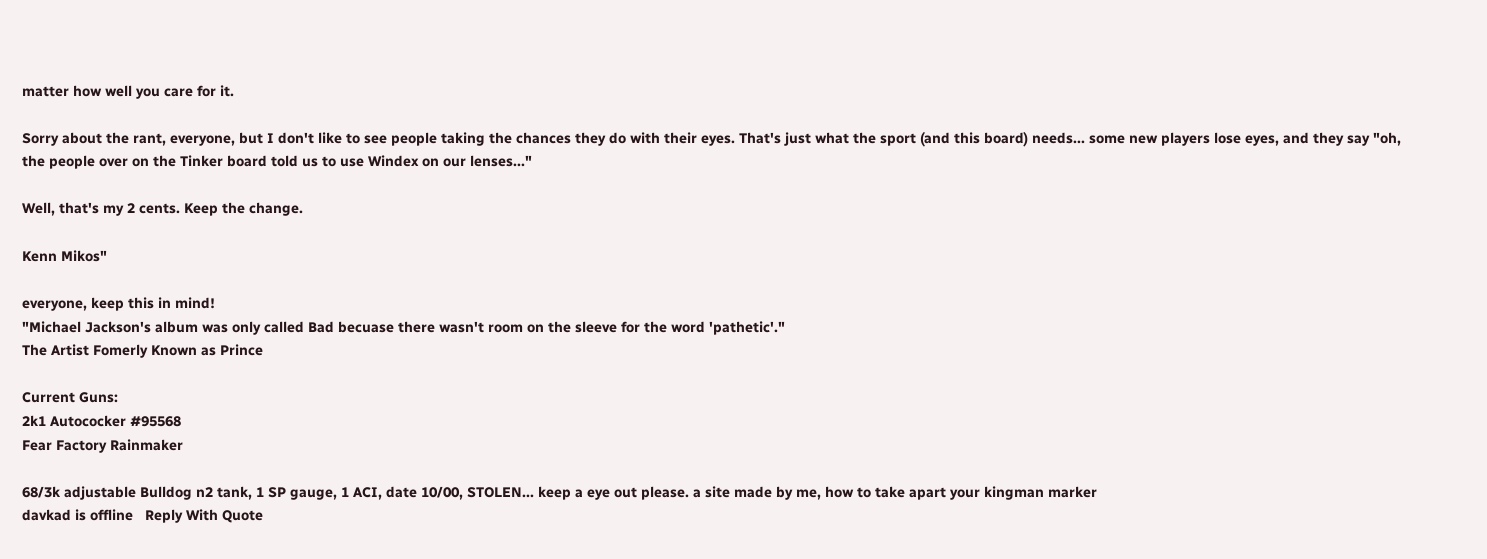matter how well you care for it.

Sorry about the rant, everyone, but I don't like to see people taking the chances they do with their eyes. That's just what the sport (and this board) needs... some new players lose eyes, and they say "oh, the people over on the Tinker board told us to use Windex on our lenses..."

Well, that's my 2 cents. Keep the change.

Kenn Mikos"

everyone, keep this in mind!
"Michael Jackson's album was only called Bad becuase there wasn't room on the sleeve for the word 'pathetic'."
The Artist Fomerly Known as Prince

Current Guns:
2k1 Autococker #95568
Fear Factory Rainmaker

68/3k adjustable Bulldog n2 tank, 1 SP gauge, 1 ACI, date 10/00, STOLEN... keep a eye out please. a site made by me, how to take apart your kingman marker
davkad is offline   Reply With Quote